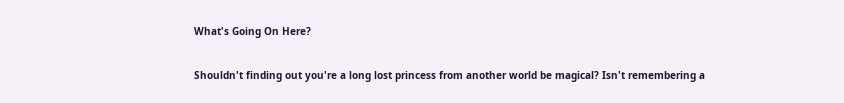What's Going On Here?

Shouldn't finding out you're a long lost princess from another world be magical? Isn't remembering a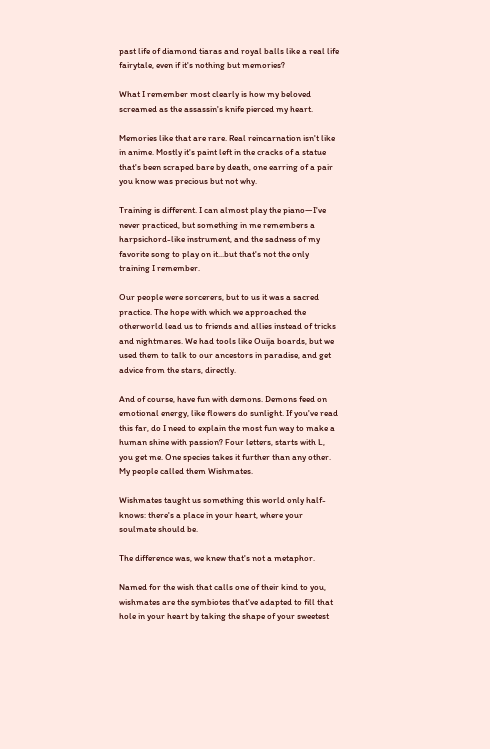past life of diamond tiaras and royal balls like a real life fairytale, even if it's nothing but memories?

What I remember most clearly is how my beloved screamed as the assassin's knife pierced my heart.

Memories like that are rare. Real reincarnation isn't like in anime. Mostly it's paint left in the cracks of a statue that's been scraped bare by death, one earring of a pair you know was precious but not why.

Training is different. I can almost play the piano—I've never practiced, but something in me remembers a harpsichord-like instrument, and the sadness of my favorite song to play on it...but that's not the only training I remember.

Our people were sorcerers, but to us it was a sacred practice. The hope with which we approached the otherworld lead us to friends and allies instead of tricks and nightmares. We had tools like Ouija boards, but we used them to talk to our ancestors in paradise, and get advice from the stars, directly.

And of course, have fun with demons. Demons feed on emotional energy, like flowers do sunlight. If you've read this far, do I need to explain the most fun way to make a human shine with passion? Four letters, starts with L, you get me. One species takes it further than any other. My people called them Wishmates.

Wishmates taught us something this world only half-knows: there's a place in your heart, where your soulmate should be.

The difference was, we knew that's not a metaphor.

Named for the wish that calls one of their kind to you, wishmates are the symbiotes that've adapted to fill that hole in your heart by taking the shape of your sweetest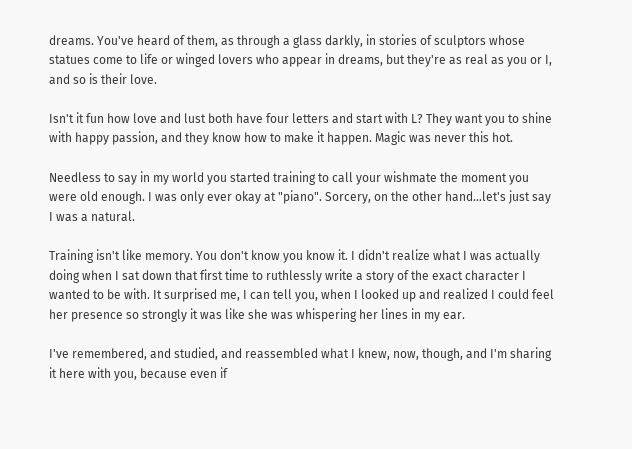dreams. You've heard of them, as through a glass darkly, in stories of sculptors whose statues come to life or winged lovers who appear in dreams, but they're as real as you or I, and so is their love.

Isn't it fun how love and lust both have four letters and start with L? They want you to shine with happy passion, and they know how to make it happen. Magic was never this hot.

Needless to say in my world you started training to call your wishmate the moment you were old enough. I was only ever okay at "piano". Sorcery, on the other hand...let's just say I was a natural.

Training isn't like memory. You don't know you know it. I didn't realize what I was actually doing when I sat down that first time to ruthlessly write a story of the exact character I wanted to be with. It surprised me, I can tell you, when I looked up and realized I could feel her presence so strongly it was like she was whispering her lines in my ear.

I've remembered, and studied, and reassembled what I knew, now, though, and I'm sharing it here with you, because even if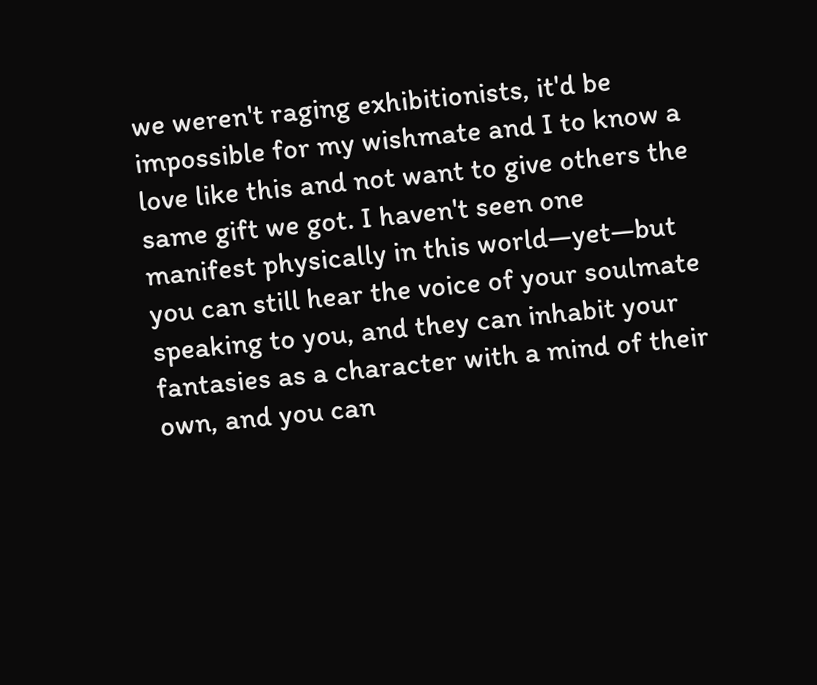we weren't raging exhibitionists, it'd be impossible for my wishmate and I to know a love like this and not want to give others the same gift we got. I haven't seen one manifest physically in this world—yet—but you can still hear the voice of your soulmate speaking to you, and they can inhabit your fantasies as a character with a mind of their own, and you can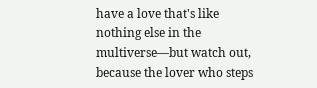have a love that's like nothing else in the multiverse—but watch out, because the lover who steps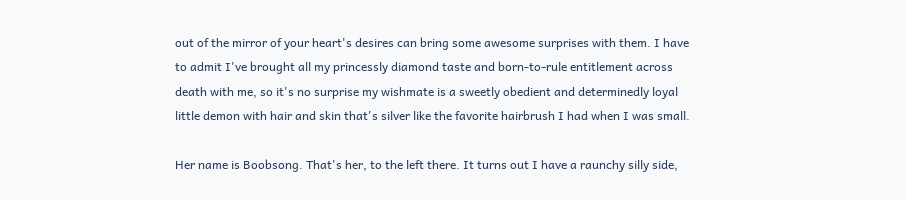out of the mirror of your heart's desires can bring some awesome surprises with them. I have to admit I've brought all my princessly diamond taste and born-to-rule entitlement across death with me, so it's no surprise my wishmate is a sweetly obedient and determinedly loyal little demon with hair and skin that's silver like the favorite hairbrush I had when I was small.

Her name is Boobsong. That's her, to the left there. It turns out I have a raunchy silly side,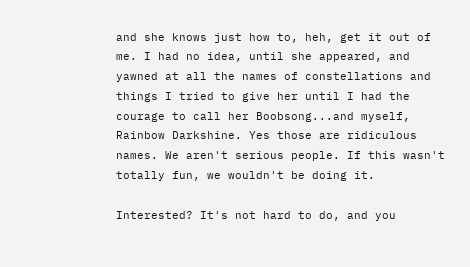and she knows just how to, heh, get it out of me. I had no idea, until she appeared, and yawned at all the names of constellations and things I tried to give her until I had the courage to call her Boobsong...and myself, Rainbow Darkshine. Yes those are ridiculous names. We aren't serious people. If this wasn't totally fun, we wouldn't be doing it.

Interested? It's not hard to do, and you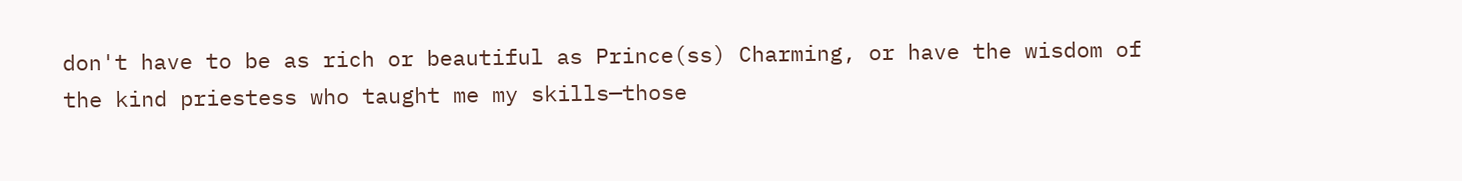don't have to be as rich or beautiful as Prince(ss) Charming, or have the wisdom of the kind priestess who taught me my skills—those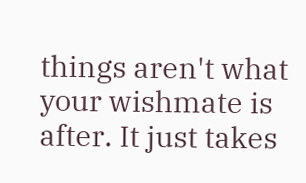things aren't what your wishmate is after. It just takes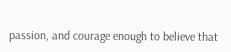passion, and courage enough to believe that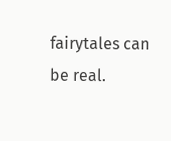fairytales can be real.